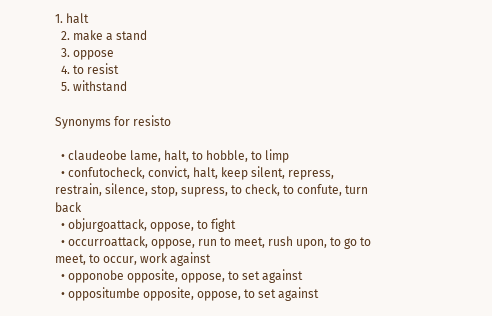1. halt
  2. make a stand
  3. oppose
  4. to resist
  5. withstand

Synonyms for resisto

  • claudeobe lame, halt, to hobble, to limp
  • confutocheck, convict, halt, keep silent, repress, restrain, silence, stop, supress, to check, to confute, turn back
  • objurgoattack, oppose, to fight
  • occurroattack, oppose, run to meet, rush upon, to go to meet, to occur, work against
  • opponobe opposite, oppose, to set against
  • oppositumbe opposite, oppose, to set against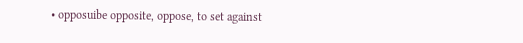• opposuibe opposite, oppose, to set against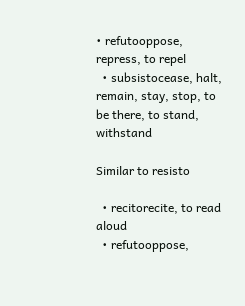• refutooppose, repress, to repel
  • subsistocease, halt, remain, stay, stop, to be there, to stand, withstand

Similar to resisto

  • recitorecite, to read aloud
  • refutooppose,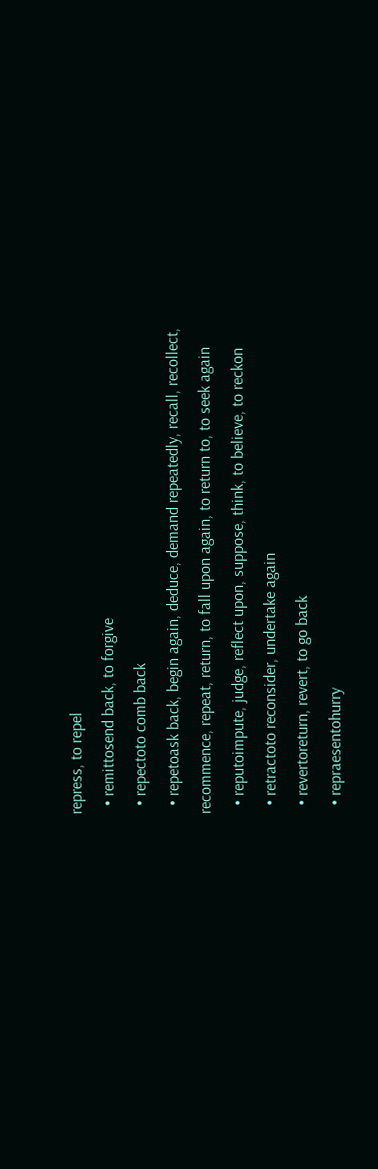repress, to repel
  • remittosend back, to forgive
  • repectoto comb back
  • repetoask back, begin again, deduce, demand repeatedly, recall, recollect, recommence, repeat, return, to fall upon again, to return to, to seek again
  • reputoimpute, judge, reflect upon, suppose, think, to believe, to reckon
  • retractoto reconsider, undertake again
  • revertoreturn, revert, to go back
  • repraesentohurry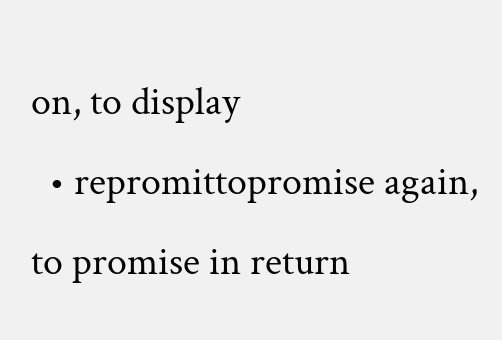on, to display
  • repromittopromise again, to promise in return